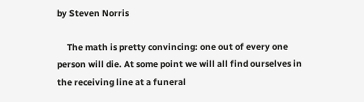by Steven Norris

     The math is pretty convincing: one out of every one person will die. At some point we will all find ourselves in the receiving line at a funeral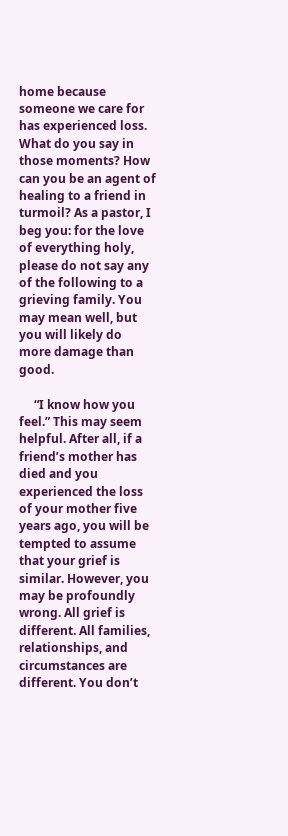home because someone we care for has experienced loss. What do you say in those moments? How can you be an agent of healing to a friend in turmoil? As a pastor, I beg you: for the love of everything holy, please do not say any of the following to a grieving family. You may mean well, but you will likely do more damage than good.

     “I know how you feel.” This may seem helpful. After all, if a friend’s mother has died and you experienced the loss of your mother five years ago, you will be tempted to assume that your grief is similar. However, you may be profoundly wrong. All grief is different. All families, relationships, and circumstances are different. You don’t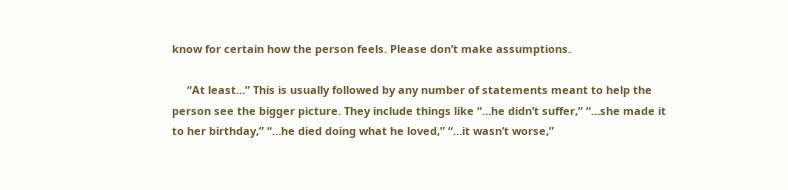know for certain how the person feels. Please don’t make assumptions.

     “At least…” This is usually followed by any number of statements meant to help the person see the bigger picture. They include things like “…he didn’t suffer,” “…she made it to her birthday,” “…he died doing what he loved,” “…it wasn’t worse,”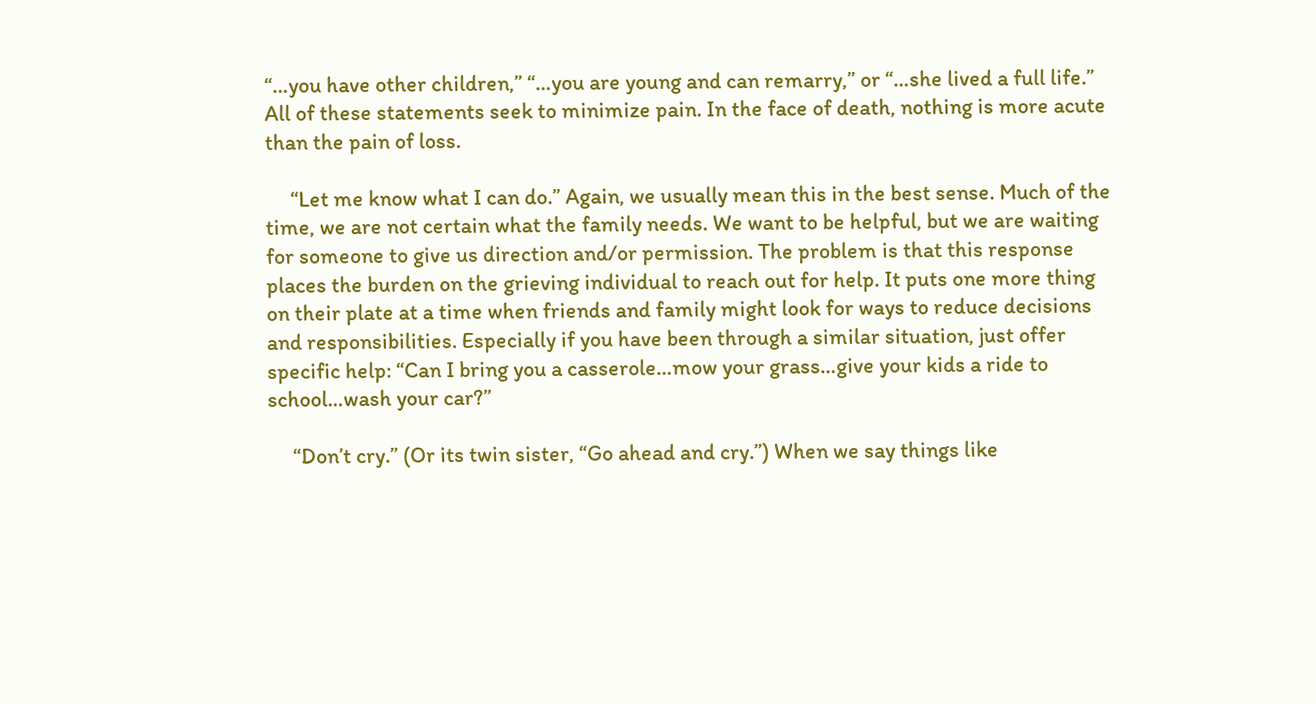“…you have other children,” “…you are young and can remarry,” or “…she lived a full life.” All of these statements seek to minimize pain. In the face of death, nothing is more acute than the pain of loss.

     “Let me know what I can do.” Again, we usually mean this in the best sense. Much of the time, we are not certain what the family needs. We want to be helpful, but we are waiting for someone to give us direction and/or permission. The problem is that this response places the burden on the grieving individual to reach out for help. It puts one more thing on their plate at a time when friends and family might look for ways to reduce decisions and responsibilities. Especially if you have been through a similar situation, just offer specific help: “Can I bring you a casserole…mow your grass…give your kids a ride to school…wash your car?”

     “Don’t cry.” (Or its twin sister, “Go ahead and cry.”) When we say things like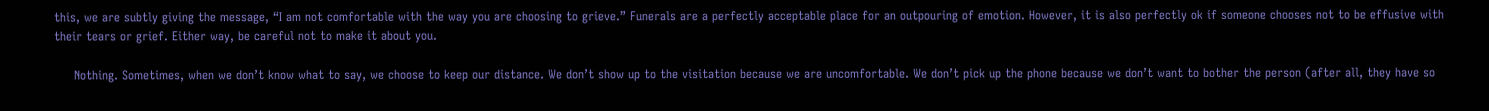this, we are subtly giving the message, “I am not comfortable with the way you are choosing to grieve.” Funerals are a perfectly acceptable place for an outpouring of emotion. However, it is also perfectly ok if someone chooses not to be effusive with their tears or grief. Either way, be careful not to make it about you.

     Nothing. Sometimes, when we don’t know what to say, we choose to keep our distance. We don’t show up to the visitation because we are uncomfortable. We don’t pick up the phone because we don’t want to bother the person (after all, they have so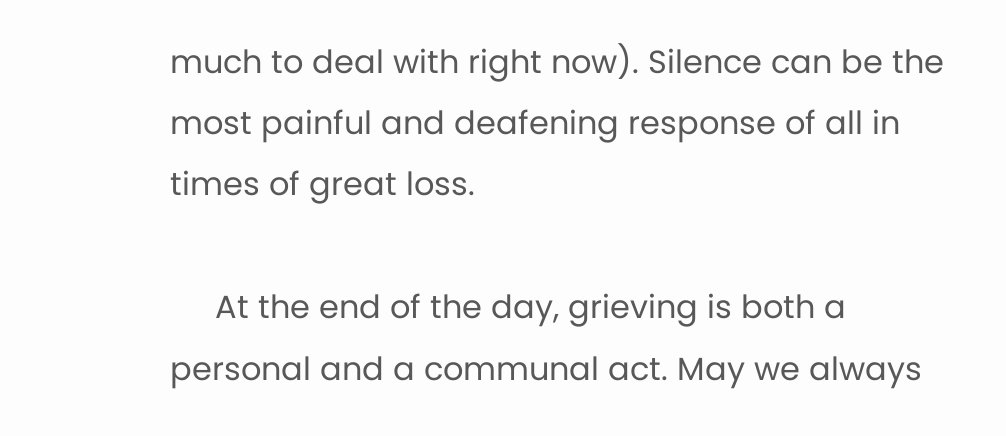much to deal with right now). Silence can be the most painful and deafening response of all in times of great loss.

     At the end of the day, grieving is both a personal and a communal act. May we always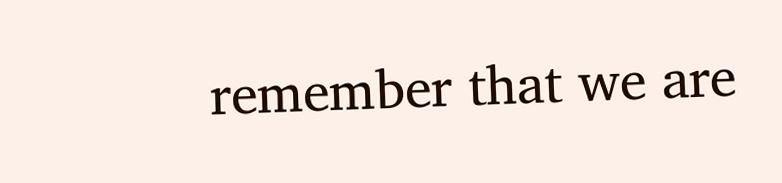remember that we are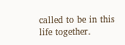called to be in this life together.